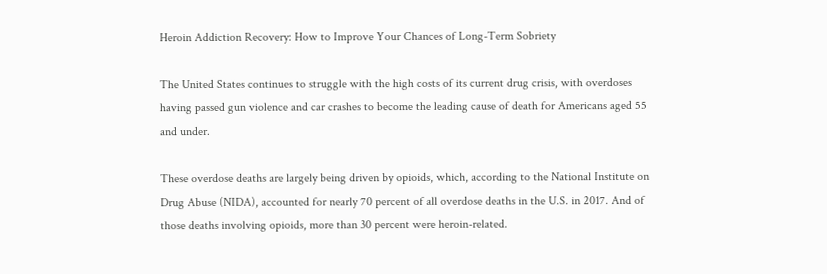Heroin Addiction Recovery: How to Improve Your Chances of Long-Term Sobriety

The United States continues to struggle with the high costs of its current drug crisis, with overdoses having passed gun violence and car crashes to become the leading cause of death for Americans aged 55 and under.

These overdose deaths are largely being driven by opioids, which, according to the National Institute on Drug Abuse (NIDA), accounted for nearly 70 percent of all overdose deaths in the U.S. in 2017. And of those deaths involving opioids, more than 30 percent were heroin-related.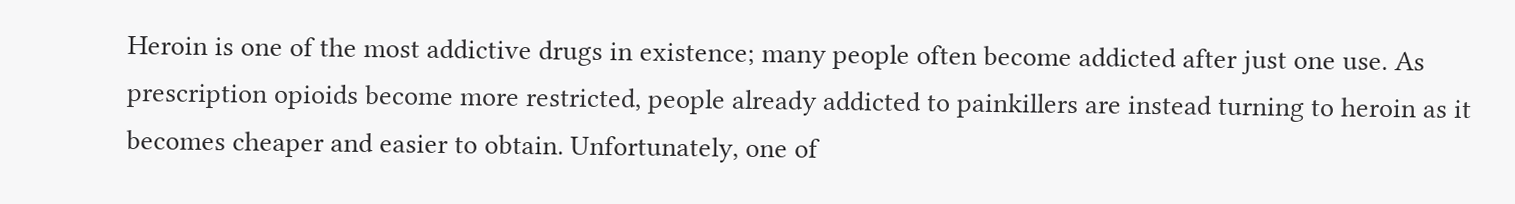Heroin is one of the most addictive drugs in existence; many people often become addicted after just one use. As prescription opioids become more restricted, people already addicted to painkillers are instead turning to heroin as it becomes cheaper and easier to obtain. Unfortunately, one of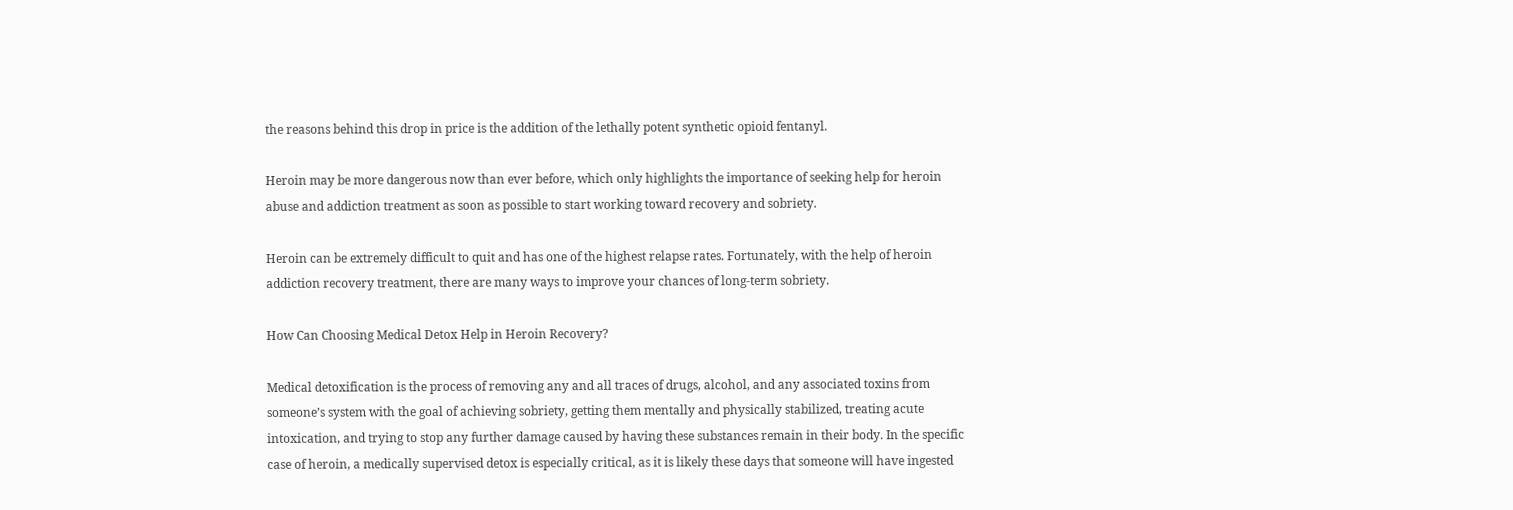the reasons behind this drop in price is the addition of the lethally potent synthetic opioid fentanyl.

Heroin may be more dangerous now than ever before, which only highlights the importance of seeking help for heroin abuse and addiction treatment as soon as possible to start working toward recovery and sobriety.

Heroin can be extremely difficult to quit and has one of the highest relapse rates. Fortunately, with the help of heroin addiction recovery treatment, there are many ways to improve your chances of long-term sobriety.

How Can Choosing Medical Detox Help in Heroin Recovery?

Medical detoxification is the process of removing any and all traces of drugs, alcohol, and any associated toxins from someone’s system with the goal of achieving sobriety, getting them mentally and physically stabilized, treating acute intoxication, and trying to stop any further damage caused by having these substances remain in their body. In the specific case of heroin, a medically supervised detox is especially critical, as it is likely these days that someone will have ingested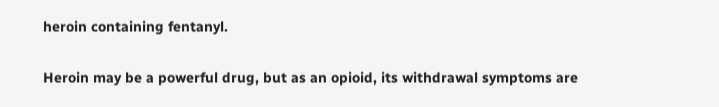heroin containing fentanyl.

Heroin may be a powerful drug, but as an opioid, its withdrawal symptoms are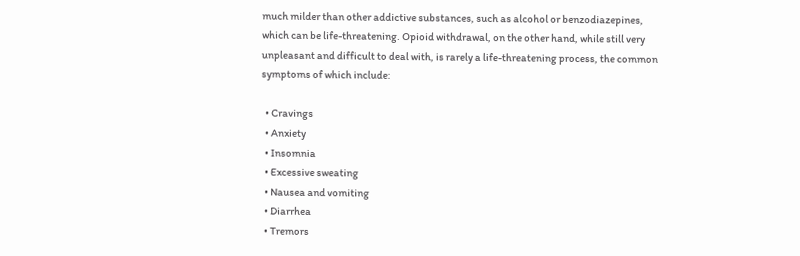much milder than other addictive substances, such as alcohol or benzodiazepines, which can be life-threatening. Opioid withdrawal, on the other hand, while still very unpleasant and difficult to deal with, is rarely a life-threatening process, the common symptoms of which include:

  • Cravings
  • Anxiety
  • Insomnia
  • Excessive sweating
  • Nausea and vomiting
  • Diarrhea
  • Tremors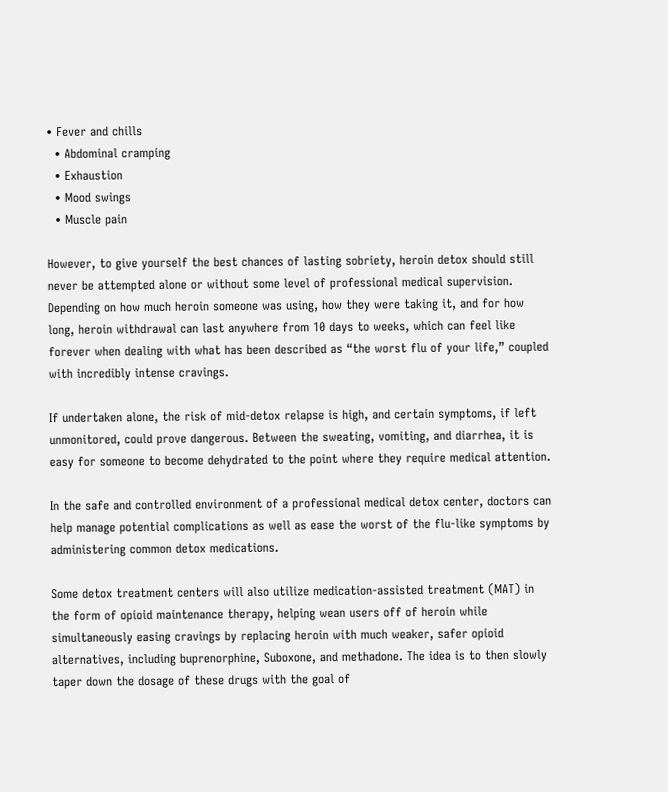• Fever and chills
  • Abdominal cramping
  • Exhaustion
  • Mood swings
  • Muscle pain

However, to give yourself the best chances of lasting sobriety, heroin detox should still never be attempted alone or without some level of professional medical supervision. Depending on how much heroin someone was using, how they were taking it, and for how long, heroin withdrawal can last anywhere from 10 days to weeks, which can feel like forever when dealing with what has been described as “the worst flu of your life,” coupled with incredibly intense cravings.

If undertaken alone, the risk of mid-detox relapse is high, and certain symptoms, if left unmonitored, could prove dangerous. Between the sweating, vomiting, and diarrhea, it is easy for someone to become dehydrated to the point where they require medical attention.

In the safe and controlled environment of a professional medical detox center, doctors can help manage potential complications as well as ease the worst of the flu-like symptoms by administering common detox medications.

Some detox treatment centers will also utilize medication-assisted treatment (MAT) in the form of opioid maintenance therapy, helping wean users off of heroin while simultaneously easing cravings by replacing heroin with much weaker, safer opioid alternatives, including buprenorphine, Suboxone, and methadone. The idea is to then slowly taper down the dosage of these drugs with the goal of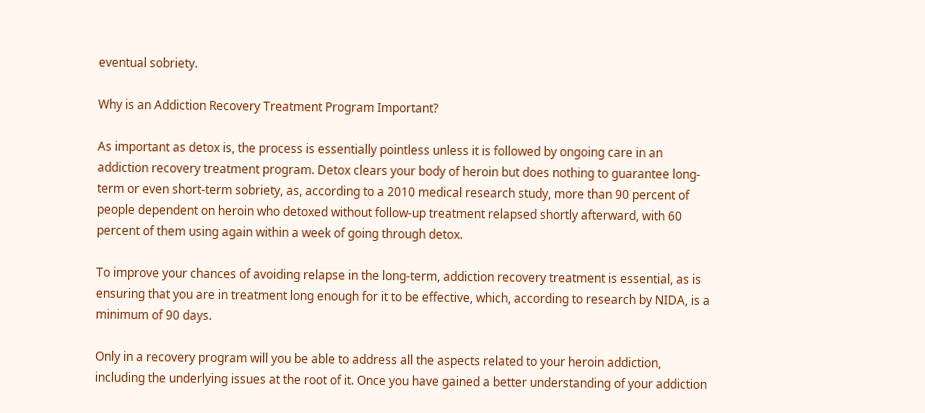eventual sobriety.

Why is an Addiction Recovery Treatment Program Important?

As important as detox is, the process is essentially pointless unless it is followed by ongoing care in an addiction recovery treatment program. Detox clears your body of heroin but does nothing to guarantee long-term or even short-term sobriety, as, according to a 2010 medical research study, more than 90 percent of people dependent on heroin who detoxed without follow-up treatment relapsed shortly afterward, with 60 percent of them using again within a week of going through detox.

To improve your chances of avoiding relapse in the long-term, addiction recovery treatment is essential, as is ensuring that you are in treatment long enough for it to be effective, which, according to research by NIDA, is a minimum of 90 days.

Only in a recovery program will you be able to address all the aspects related to your heroin addiction, including the underlying issues at the root of it. Once you have gained a better understanding of your addiction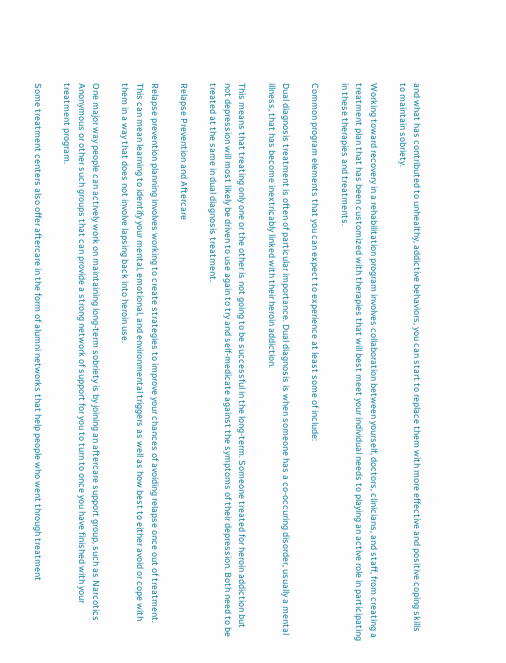and what has contributed to unhealthy, addictive behaviors, you can start to replace them with more effective and positive coping skills to maintain sobriety.

Working toward recovery in a rehabilitation program involves collaboration between yourself, doctors, clinicians, and staff, from creating a treatment plan that has been customized with therapies that will best meet your individual needs to playing an active role in participating in these therapies and treatments.

Common program elements that you can expect to experience at least some of include:

Dual diagnosis treatment is often of particular importance. Dual diagnosis is when someone has a co-occuring disorder, usually a mental illness, that has become inextricably linked with their heroin addiction.

This means that treating only one or the other is not going to be successful in the long-term. Someone treated for heroin addiction but not depression will most likely be driven to use again to try and self-medicate against the symptoms of their depression. Both need to be treated at the same in dual diagnosis treatment.

Relapse Prevention and Aftercare

Relapse prevention planning involves working to create strategies to improve your chances of avoiding relapse once out of treatment. This can mean learning to identify your mental, emotional, and environmental triggers as well as how best to either avoid or cope with them in a way that does not involve lapsing back into heroin use.

One major way people can actively work on maintaining long-term sobriety is by joining an aftercare support group, such as Narcotics Anonymous or other such groups that can provide a strong network of support for you to turn to once you have finished with your treatment program.

Some treatment centers also offer aftercare in the form of alumni networks that help people who went through treatment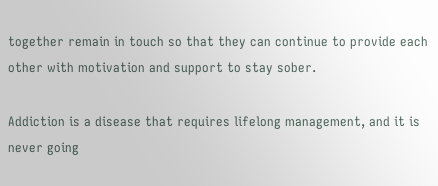together remain in touch so that they can continue to provide each other with motivation and support to stay sober.

Addiction is a disease that requires lifelong management, and it is never going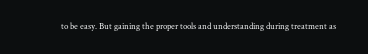to be easy. But gaining the proper tools and understanding during treatment as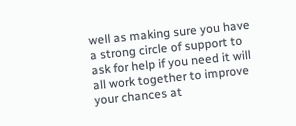well as making sure you have a strong circle of support to ask for help if you need it will all work together to improve your chances at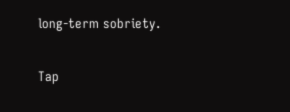long-term sobriety.

Tap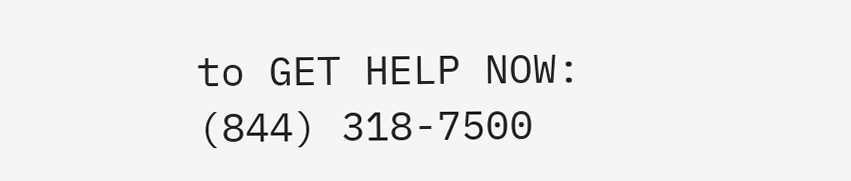to GET HELP NOW: (844) 318-7500